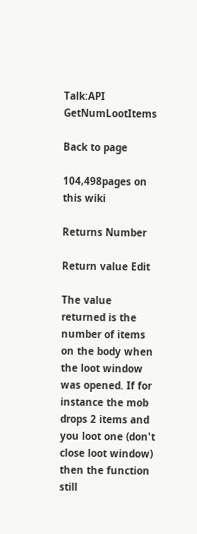Talk:API GetNumLootItems

Back to page

104,498pages on
this wiki

Returns Number

Return value Edit

The value returned is the number of items on the body when the loot window was opened. If for instance the mob drops 2 items and you loot one (don't close loot window) then the function still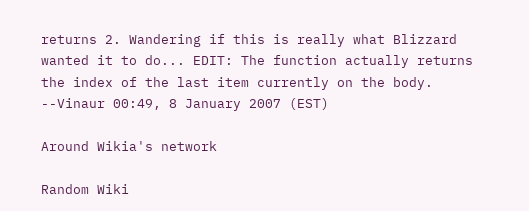returns 2. Wandering if this is really what Blizzard wanted it to do... EDIT: The function actually returns the index of the last item currently on the body. --Vinaur 00:49, 8 January 2007 (EST)

Around Wikia's network

Random Wiki